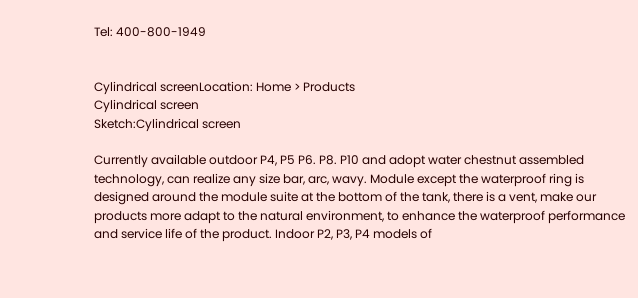Tel: 400-800-1949


Cylindrical screenLocation: Home > Products
Cylindrical screen
Sketch:Cylindrical screen

Currently available outdoor P4, P5 P6. P8. P10 and adopt water chestnut assembled technology, can realize any size bar, arc, wavy. Module except the waterproof ring is designed around the module suite at the bottom of the tank, there is a vent, make our products more adapt to the natural environment, to enhance the waterproof performance and service life of the product. Indoor P2, P3, P4 models of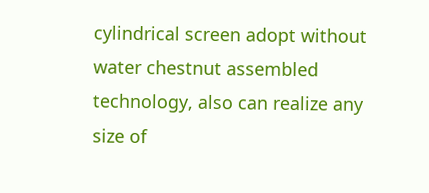cylindrical screen adopt without water chestnut assembled technology, also can realize any size of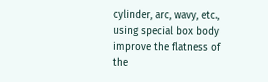cylinder, arc, wavy, etc., using special box body improve the flatness of the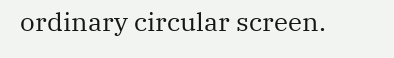ordinary circular screen.